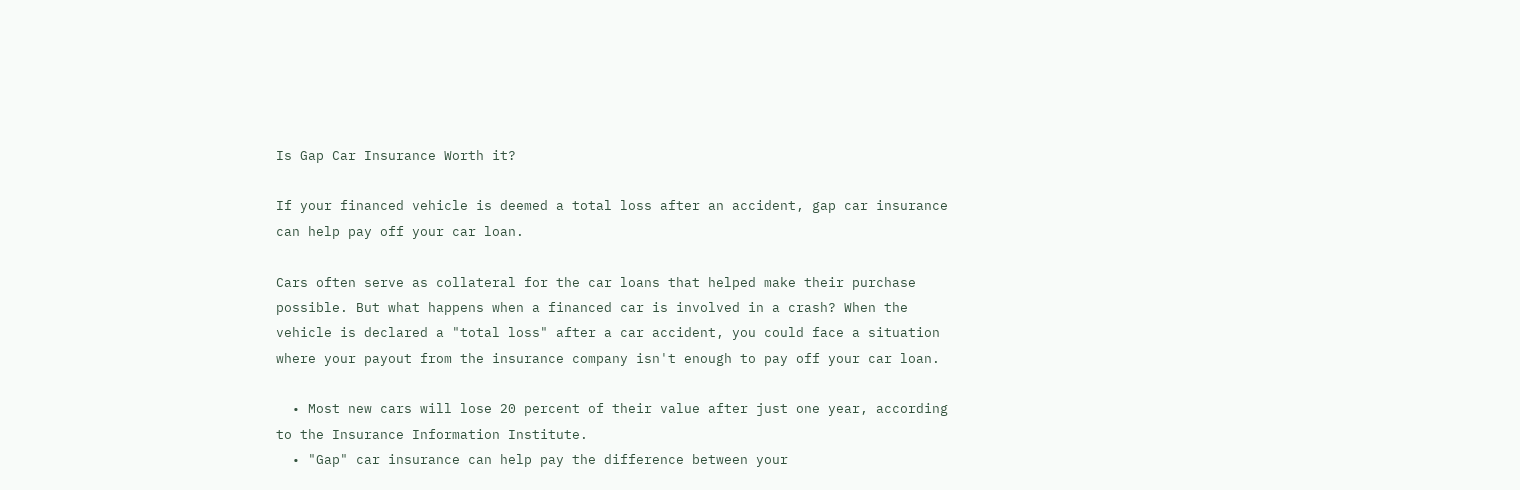Is Gap Car Insurance Worth it?

If your financed vehicle is deemed a total loss after an accident, gap car insurance can help pay off your car loan.

Cars often serve as collateral for the car loans that helped make their purchase possible. But what happens when a financed car is involved in a crash? When the vehicle is declared a "total loss" after a car accident, you could face a situation where your payout from the insurance company isn't enough to pay off your car loan.

  • Most new cars will lose 20 percent of their value after just one year, according to the Insurance Information Institute.
  • "Gap" car insurance can help pay the difference between your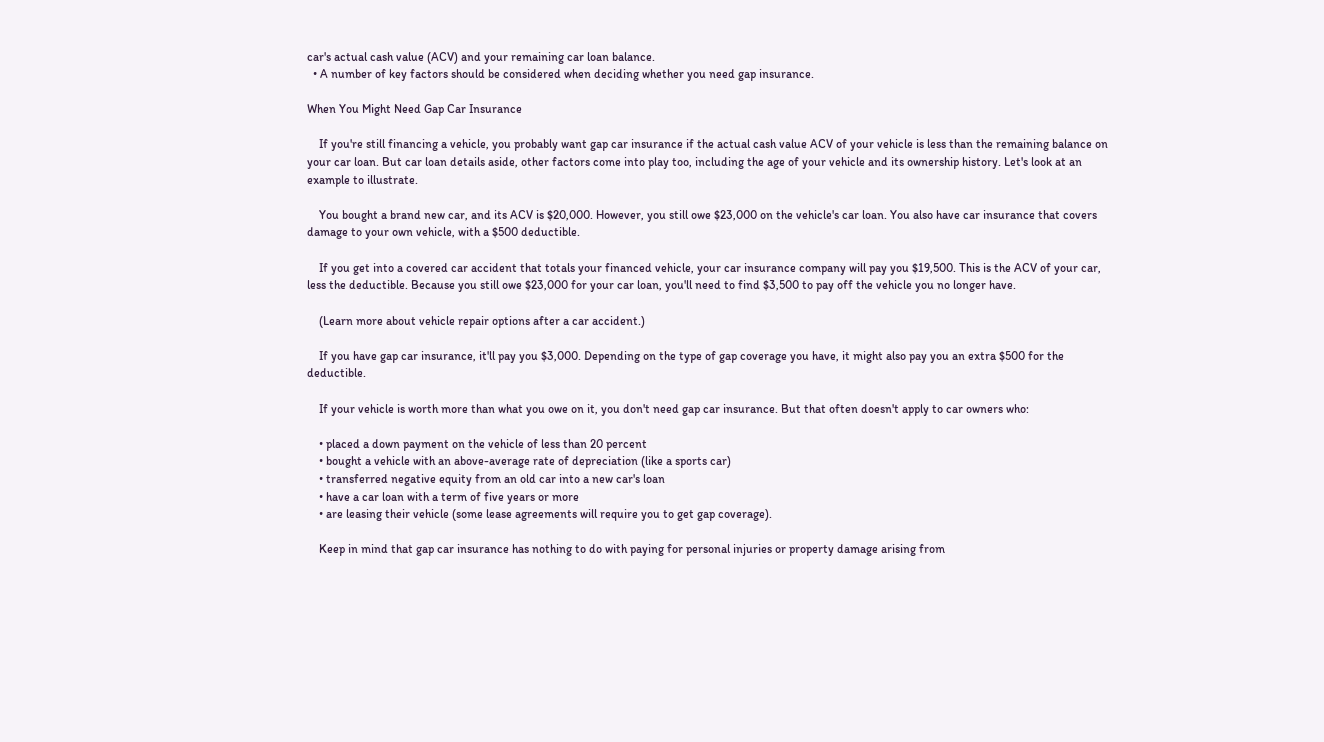car's actual cash value (ACV) and your remaining car loan balance.
  • A number of key factors should be considered when deciding whether you need gap insurance.

When You Might Need Gap Car Insurance

    If you're still financing a vehicle, you probably want gap car insurance if the actual cash value ACV of your vehicle is less than the remaining balance on your car loan. But car loan details aside, other factors come into play too, including the age of your vehicle and its ownership history. Let's look at an example to illustrate.

    You bought a brand new car, and its ACV is $20,000. However, you still owe $23,000 on the vehicle's car loan. You also have car insurance that covers damage to your own vehicle, with a $500 deductible.

    If you get into a covered car accident that totals your financed vehicle, your car insurance company will pay you $19,500. This is the ACV of your car, less the deductible. Because you still owe $23,000 for your car loan, you'll need to find $3,500 to pay off the vehicle you no longer have.

    (Learn more about vehicle repair options after a car accident.)

    If you have gap car insurance, it'll pay you $3,000. Depending on the type of gap coverage you have, it might also pay you an extra $500 for the deductible.

    If your vehicle is worth more than what you owe on it, you don't need gap car insurance. But that often doesn't apply to car owners who:

    • placed a down payment on the vehicle of less than 20 percent
    • bought a vehicle with an above-average rate of depreciation (like a sports car)
    • transferred negative equity from an old car into a new car's loan
    • have a car loan with a term of five years or more
    • are leasing their vehicle (some lease agreements will require you to get gap coverage).

    Keep in mind that gap car insurance has nothing to do with paying for personal injuries or property damage arising from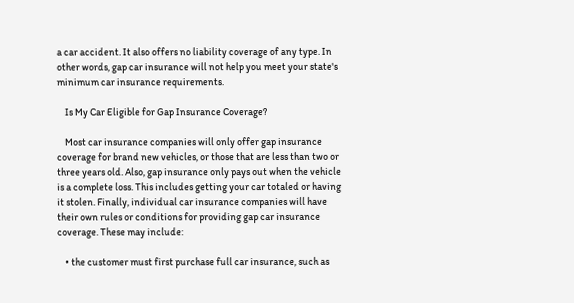a car accident. It also offers no liability coverage of any type. In other words, gap car insurance will not help you meet your state's minimum car insurance requirements.

    Is My Car Eligible for Gap Insurance Coverage?

    Most car insurance companies will only offer gap insurance coverage for brand new vehicles, or those that are less than two or three years old. Also, gap insurance only pays out when the vehicle is a complete loss. This includes getting your car totaled or having it stolen. Finally, individual car insurance companies will have their own rules or conditions for providing gap car insurance coverage. These may include:

    • the customer must first purchase full car insurance, such as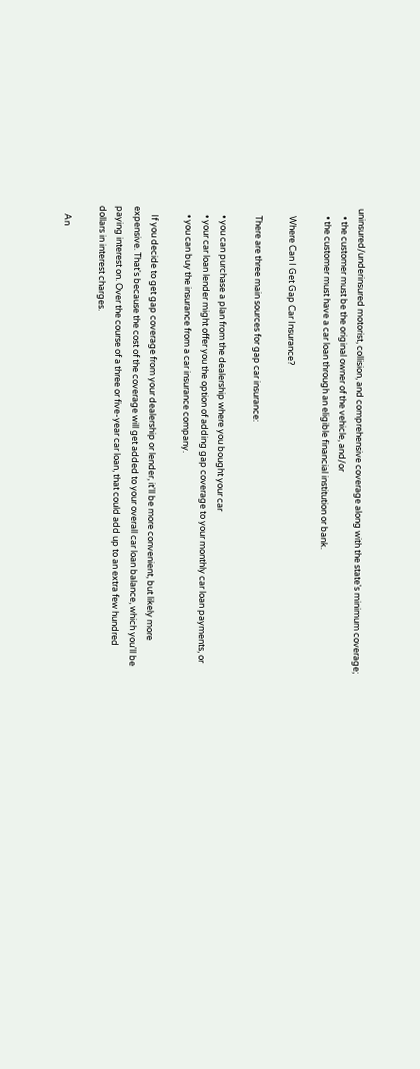uninsured/underinsured motorist, collision, and comprehensive coverage along with the state's minimum coverage;
    • the customer must be the original owner of the vehicle, and/or
    • the customer must have a car loan through an eligible financial institution or bank.

    Where Can I Get Gap Car Insurance?

    There are three main sources for gap car insurance:

    • you can purchase a plan from the dealership where you bought your car
    • your car loan lender might offer you the option of adding gap coverage to your monthly car loan payments, or
    • you can buy the insurance from a car insurance company.

    If you decide to get gap coverage from your dealership or lender, it'll be more convenient, but likely more expensive. That's because the cost of the coverage will get added to your overall car loan balance, which you'll be paying interest on. Over the course of a three or five-year car loan, that could add up to an extra few hundred dollars in interest charges.

    An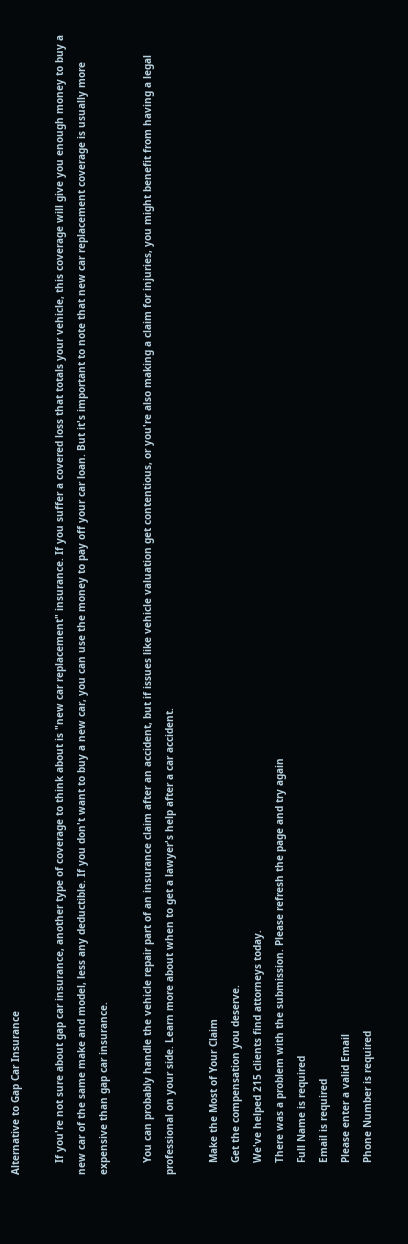Alternative to Gap Car Insurance

    If you're not sure about gap car insurance, another type of coverage to think about is "new car replacement" insurance. If you suffer a covered loss that totals your vehicle, this coverage will give you enough money to buy a new car of the same make and model, less any deductible. If you don't want to buy a new car, you can use the money to pay off your car loan. But it's important to note that new car replacement coverage is usually more expensive than gap car insurance.

    You can probably handle the vehicle repair part of an insurance claim after an accident, but if issues like vehicle valuation get contentious, or you're also making a claim for injuries, you might benefit from having a legal professional on your side. Learn more about when to get a lawyer's help after a car accident.

    Make the Most of Your Claim
    Get the compensation you deserve.
    We've helped 215 clients find attorneys today.
    There was a problem with the submission. Please refresh the page and try again
    Full Name is required
    Email is required
    Please enter a valid Email
    Phone Number is required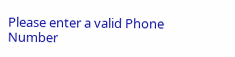Please enter a valid Phone Number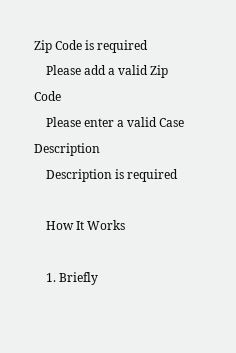Zip Code is required
    Please add a valid Zip Code
    Please enter a valid Case Description
    Description is required

    How It Works

    1. Briefly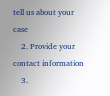tell us about your case
    2. Provide your contact information
    3.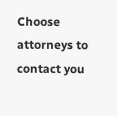Choose attorneys to contact you